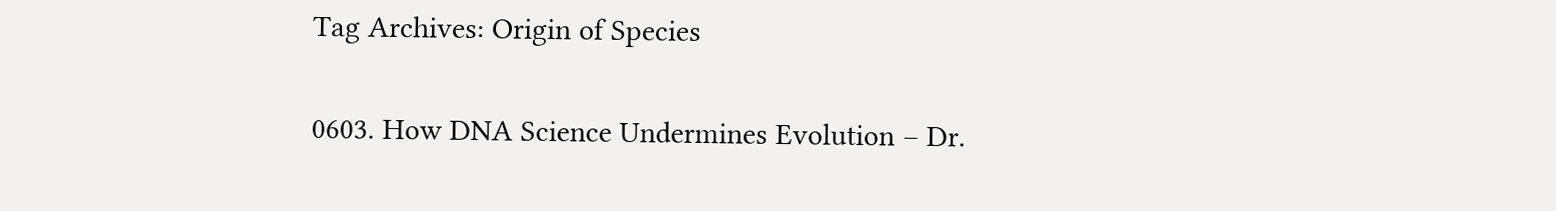Tag Archives: Origin of Species

0603. How DNA Science Undermines Evolution – Dr.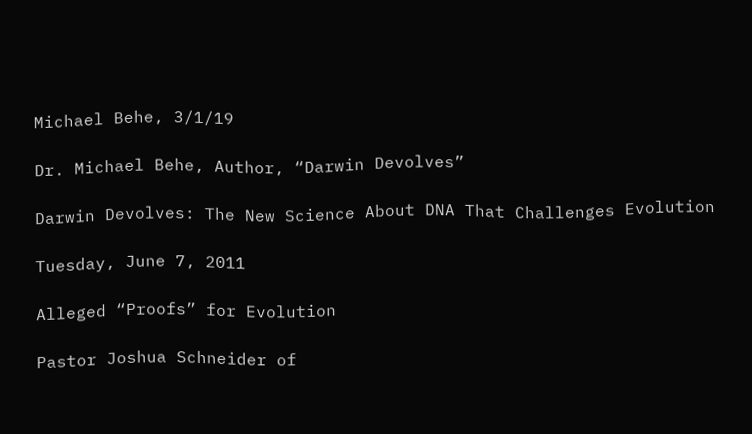Michael Behe, 3/1/19

Dr. Michael Behe, Author, “Darwin Devolves”

Darwin Devolves: The New Science About DNA That Challenges Evolution

Tuesday, June 7, 2011

Alleged “Proofs” for Evolution

Pastor Joshua Schneider of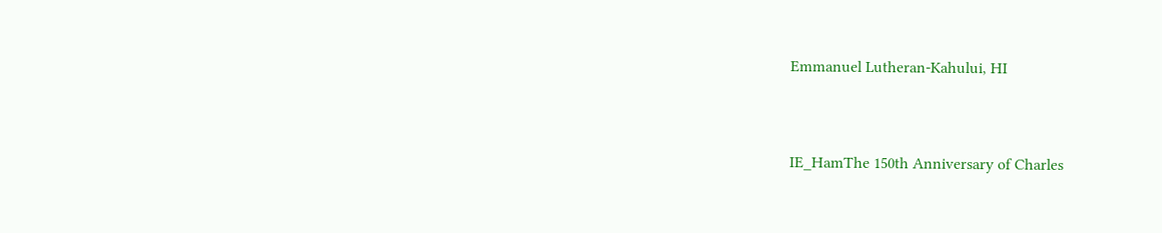Emmanuel Lutheran-Kahului, HI


IE_HamThe 150th Anniversary of Charles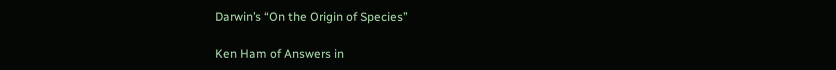Darwin’s “On the Origin of Species”

Ken Ham of Answers in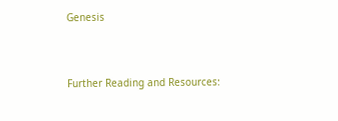Genesis


Further Reading and Resources: